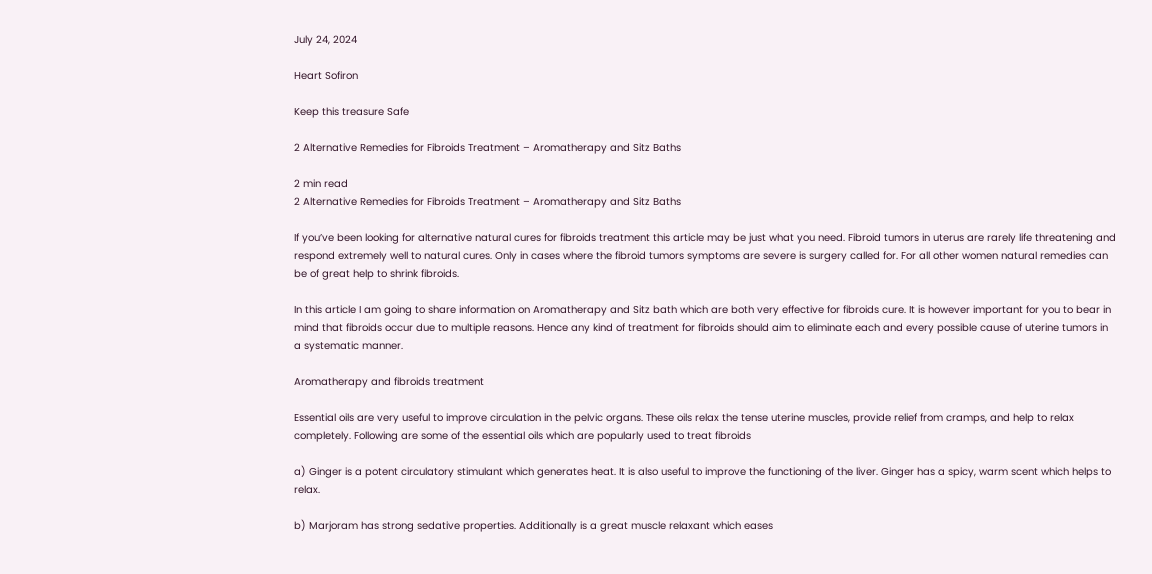July 24, 2024

Heart Sofiron

Keep this treasure Safe

2 Alternative Remedies for Fibroids Treatment – Aromatherapy and Sitz Baths

2 min read
2 Alternative Remedies for Fibroids Treatment – Aromatherapy and Sitz Baths

If you’ve been looking for alternative natural cures for fibroids treatment this article may be just what you need. Fibroid tumors in uterus are rarely life threatening and respond extremely well to natural cures. Only in cases where the fibroid tumors symptoms are severe is surgery called for. For all other women natural remedies can be of great help to shrink fibroids.

In this article I am going to share information on Aromatherapy and Sitz bath which are both very effective for fibroids cure. It is however important for you to bear in mind that fibroids occur due to multiple reasons. Hence any kind of treatment for fibroids should aim to eliminate each and every possible cause of uterine tumors in a systematic manner.

Aromatherapy and fibroids treatment

Essential oils are very useful to improve circulation in the pelvic organs. These oils relax the tense uterine muscles, provide relief from cramps, and help to relax completely. Following are some of the essential oils which are popularly used to treat fibroids

a) Ginger is a potent circulatory stimulant which generates heat. It is also useful to improve the functioning of the liver. Ginger has a spicy, warm scent which helps to relax.

b) Marjoram has strong sedative properties. Additionally is a great muscle relaxant which eases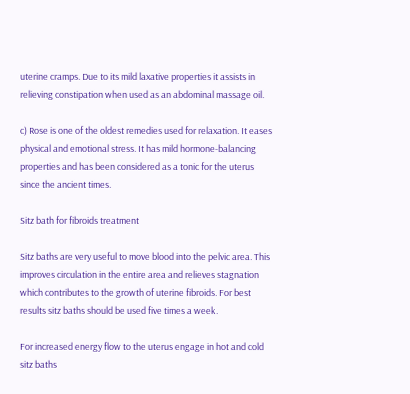uterine cramps. Due to its mild laxative properties it assists in relieving constipation when used as an abdominal massage oil.

c) Rose is one of the oldest remedies used for relaxation. It eases physical and emotional stress. It has mild hormone-balancing properties and has been considered as a tonic for the uterus since the ancient times.

Sitz bath for fibroids treatment

Sitz baths are very useful to move blood into the pelvic area. This improves circulation in the entire area and relieves stagnation which contributes to the growth of uterine fibroids. For best results sitz baths should be used five times a week.

For increased energy flow to the uterus engage in hot and cold sitz baths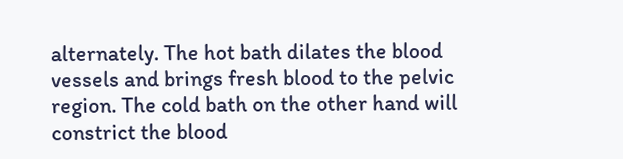alternately. The hot bath dilates the blood vessels and brings fresh blood to the pelvic region. The cold bath on the other hand will constrict the blood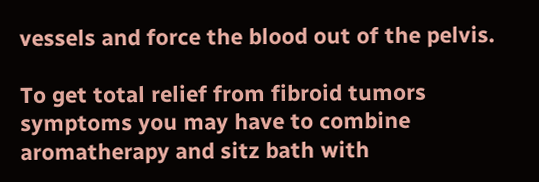vessels and force the blood out of the pelvis.

To get total relief from fibroid tumors symptoms you may have to combine aromatherapy and sitz bath with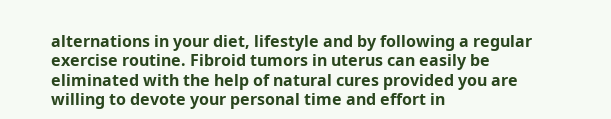alternations in your diet, lifestyle and by following a regular exercise routine. Fibroid tumors in uterus can easily be eliminated with the help of natural cures provided you are willing to devote your personal time and effort in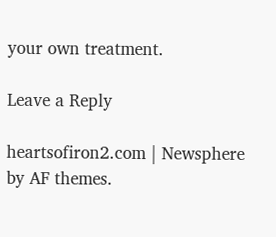your own treatment.

Leave a Reply

heartsofiron2.com | Newsphere by AF themes.